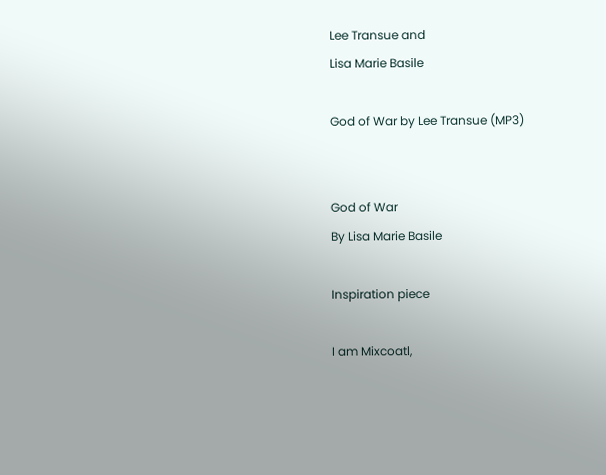Lee Transue and
Lisa Marie Basile

God of War by Lee Transue (MP3)


God of War
By Lisa Marie Basile

Inspiration piece

I am Mixcoatl,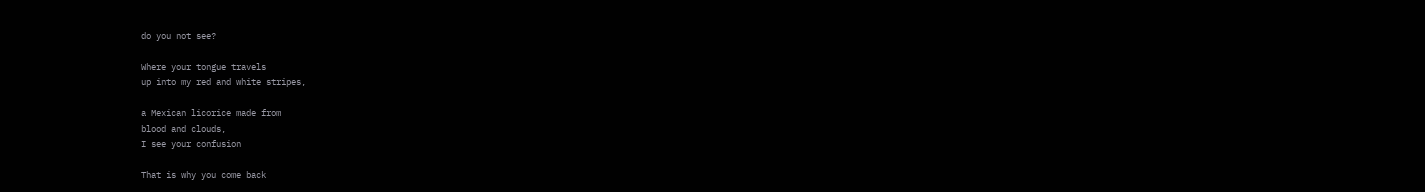do you not see?

Where your tongue travels
up into my red and white stripes,

a Mexican licorice made from
blood and clouds,
I see your confusion

That is why you come back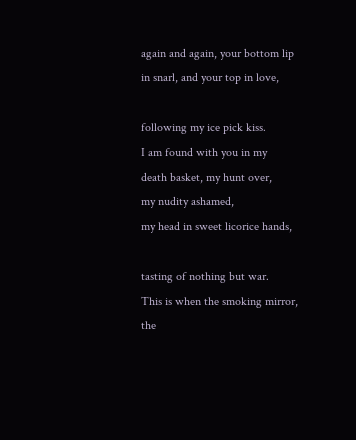again and again, your bottom lip
in snarl, and your top in love,

following my ice pick kiss.
I am found with you in my
death basket, my hunt over,
my nudity ashamed,
my head in sweet licorice hands,

tasting of nothing but war.
This is when the smoking mirror,
the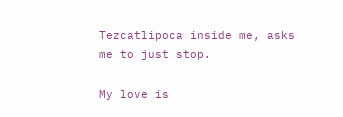Tezcatlipoca inside me, asks
me to just stop.

My love is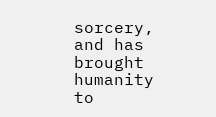sorcery, and has brought
humanity to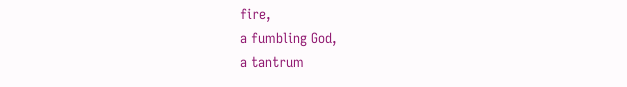fire,
a fumbling God,
a tantrum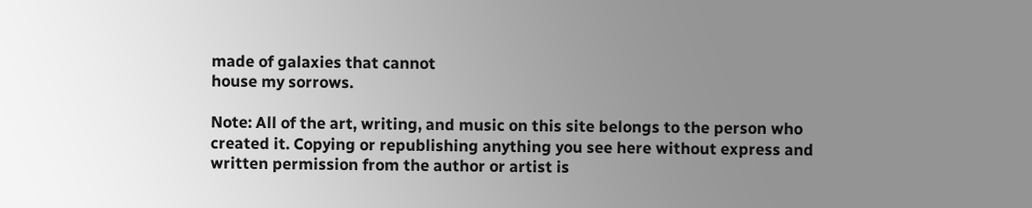made of galaxies that cannot
house my sorrows.

Note: All of the art, writing, and music on this site belongs to the person who created it. Copying or republishing anything you see here without express and written permission from the author or artist is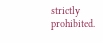strictly prohibited.